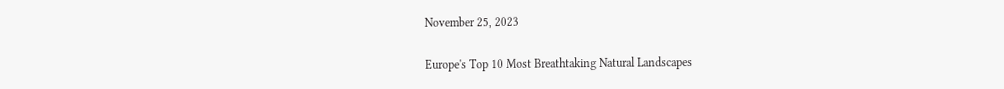November 25, 2023

Europe's Top 10 Most Breathtaking Natural Landscapes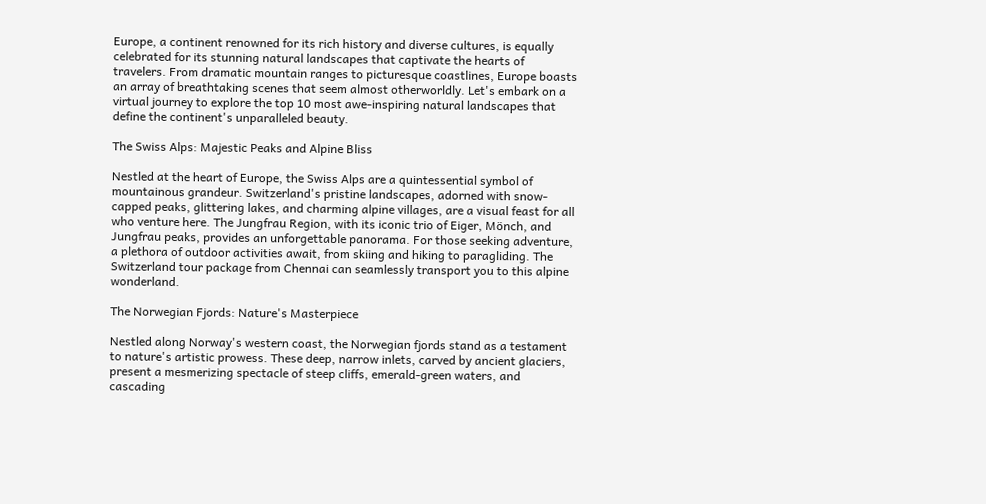Europe, a continent renowned for its rich history and diverse cultures, is equally celebrated for its stunning natural landscapes that captivate the hearts of travelers. From dramatic mountain ranges to picturesque coastlines, Europe boasts an array of breathtaking scenes that seem almost otherworldly. Let's embark on a virtual journey to explore the top 10 most awe-inspiring natural landscapes that define the continent's unparalleled beauty.

The Swiss Alps: Majestic Peaks and Alpine Bliss

Nestled at the heart of Europe, the Swiss Alps are a quintessential symbol of mountainous grandeur. Switzerland's pristine landscapes, adorned with snow-capped peaks, glittering lakes, and charming alpine villages, are a visual feast for all who venture here. The Jungfrau Region, with its iconic trio of Eiger, Mönch, and Jungfrau peaks, provides an unforgettable panorama. For those seeking adventure, a plethora of outdoor activities await, from skiing and hiking to paragliding. The Switzerland tour package from Chennai can seamlessly transport you to this alpine wonderland.

The Norwegian Fjords: Nature's Masterpiece

Nestled along Norway's western coast, the Norwegian fjords stand as a testament to nature's artistic prowess. These deep, narrow inlets, carved by ancient glaciers, present a mesmerizing spectacle of steep cliffs, emerald-green waters, and cascading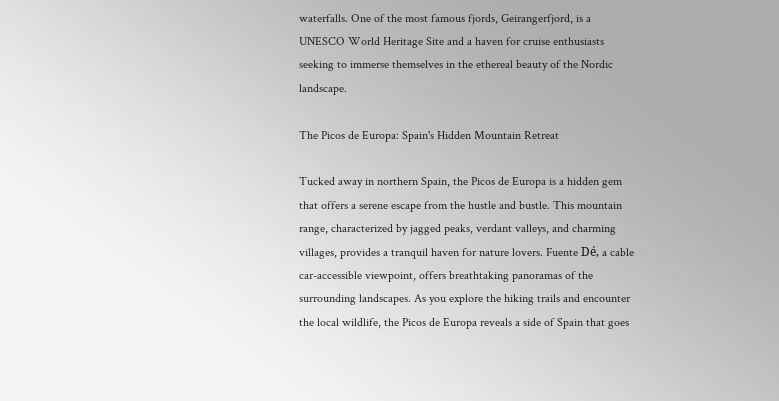waterfalls. One of the most famous fjords, Geirangerfjord, is a UNESCO World Heritage Site and a haven for cruise enthusiasts seeking to immerse themselves in the ethereal beauty of the Nordic landscape.

The Picos de Europa: Spain's Hidden Mountain Retreat

Tucked away in northern Spain, the Picos de Europa is a hidden gem that offers a serene escape from the hustle and bustle. This mountain range, characterized by jagged peaks, verdant valleys, and charming villages, provides a tranquil haven for nature lovers. Fuente Dé, a cable car-accessible viewpoint, offers breathtaking panoramas of the surrounding landscapes. As you explore the hiking trails and encounter the local wildlife, the Picos de Europa reveals a side of Spain that goes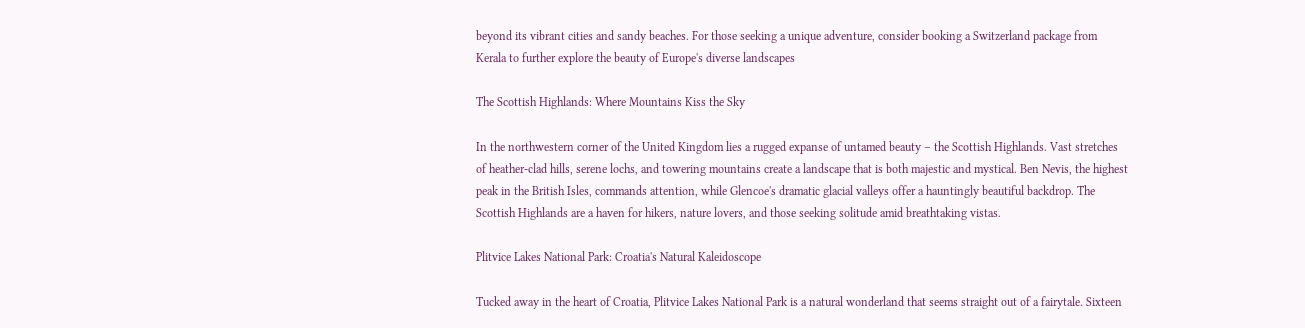beyond its vibrant cities and sandy beaches. For those seeking a unique adventure, consider booking a Switzerland package from Kerala to further explore the beauty of Europe's diverse landscapes

The Scottish Highlands: Where Mountains Kiss the Sky

In the northwestern corner of the United Kingdom lies a rugged expanse of untamed beauty – the Scottish Highlands. Vast stretches of heather-clad hills, serene lochs, and towering mountains create a landscape that is both majestic and mystical. Ben Nevis, the highest peak in the British Isles, commands attention, while Glencoe's dramatic glacial valleys offer a hauntingly beautiful backdrop. The Scottish Highlands are a haven for hikers, nature lovers, and those seeking solitude amid breathtaking vistas.

Plitvice Lakes National Park: Croatia's Natural Kaleidoscope

Tucked away in the heart of Croatia, Plitvice Lakes National Park is a natural wonderland that seems straight out of a fairytale. Sixteen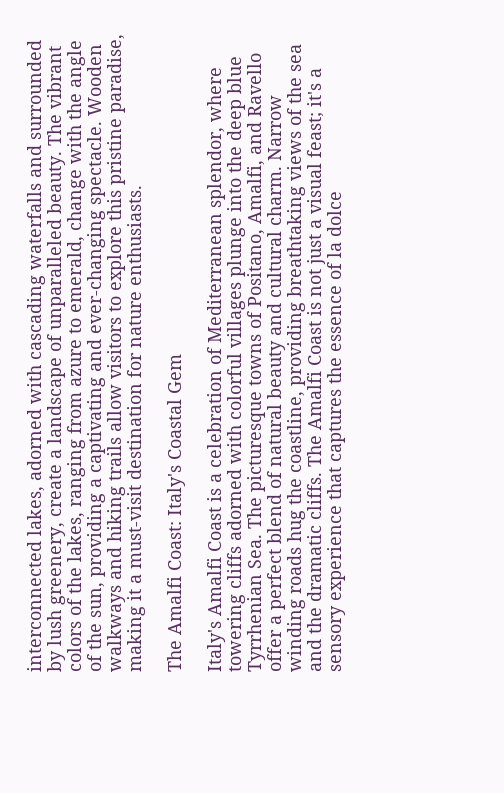interconnected lakes, adorned with cascading waterfalls and surrounded by lush greenery, create a landscape of unparalleled beauty. The vibrant colors of the lakes, ranging from azure to emerald, change with the angle of the sun, providing a captivating and ever-changing spectacle. Wooden walkways and hiking trails allow visitors to explore this pristine paradise, making it a must-visit destination for nature enthusiasts.

The Amalfi Coast: Italy's Coastal Gem

Italy's Amalfi Coast is a celebration of Mediterranean splendor, where towering cliffs adorned with colorful villages plunge into the deep blue Tyrrhenian Sea. The picturesque towns of Positano, Amalfi, and Ravello offer a perfect blend of natural beauty and cultural charm. Narrow winding roads hug the coastline, providing breathtaking views of the sea and the dramatic cliffs. The Amalfi Coast is not just a visual feast; it's a sensory experience that captures the essence of la dolce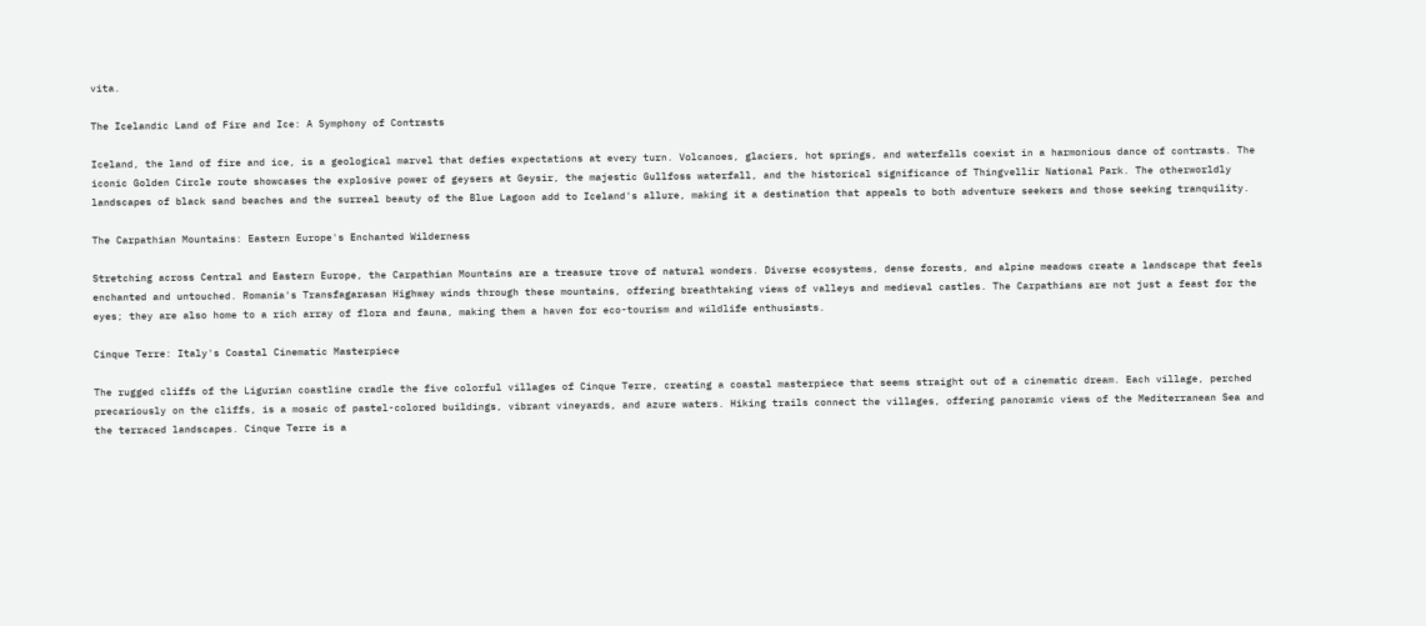vita.

The Icelandic Land of Fire and Ice: A Symphony of Contrasts

Iceland, the land of fire and ice, is a geological marvel that defies expectations at every turn. Volcanoes, glaciers, hot springs, and waterfalls coexist in a harmonious dance of contrasts. The iconic Golden Circle route showcases the explosive power of geysers at Geysir, the majestic Gullfoss waterfall, and the historical significance of Thingvellir National Park. The otherworldly landscapes of black sand beaches and the surreal beauty of the Blue Lagoon add to Iceland's allure, making it a destination that appeals to both adventure seekers and those seeking tranquility.

The Carpathian Mountains: Eastern Europe's Enchanted Wilderness

Stretching across Central and Eastern Europe, the Carpathian Mountains are a treasure trove of natural wonders. Diverse ecosystems, dense forests, and alpine meadows create a landscape that feels enchanted and untouched. Romania's Transfagarasan Highway winds through these mountains, offering breathtaking views of valleys and medieval castles. The Carpathians are not just a feast for the eyes; they are also home to a rich array of flora and fauna, making them a haven for eco-tourism and wildlife enthusiasts.

Cinque Terre: Italy's Coastal Cinematic Masterpiece

The rugged cliffs of the Ligurian coastline cradle the five colorful villages of Cinque Terre, creating a coastal masterpiece that seems straight out of a cinematic dream. Each village, perched precariously on the cliffs, is a mosaic of pastel-colored buildings, vibrant vineyards, and azure waters. Hiking trails connect the villages, offering panoramic views of the Mediterranean Sea and the terraced landscapes. Cinque Terre is a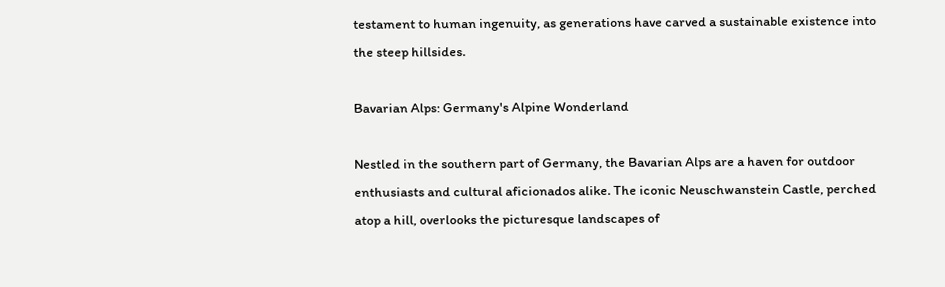testament to human ingenuity, as generations have carved a sustainable existence into the steep hillsides.

Bavarian Alps: Germany's Alpine Wonderland

Nestled in the southern part of Germany, the Bavarian Alps are a haven for outdoor enthusiasts and cultural aficionados alike. The iconic Neuschwanstein Castle, perched atop a hill, overlooks the picturesque landscapes of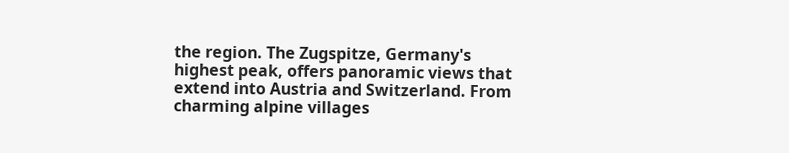the region. The Zugspitze, Germany's highest peak, offers panoramic views that extend into Austria and Switzerland. From charming alpine villages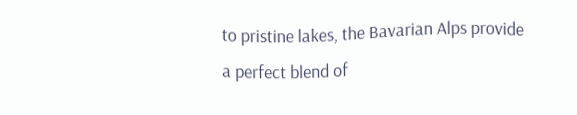to pristine lakes, the Bavarian Alps provide a perfect blend of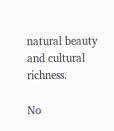natural beauty and cultural richness.

No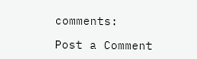comments:

Post a Comment